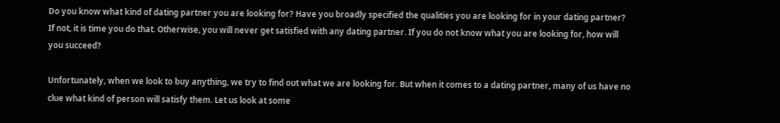Do you know what kind of dating partner you are looking for? Have you broadly specified the qualities you are looking for in your dating partner? If not, it is time you do that. Otherwise, you will never get satisfied with any dating partner. If you do not know what you are looking for, how will you succeed?

Unfortunately, when we look to buy anything, we try to find out what we are looking for. But when it comes to a dating partner, many of us have no clue what kind of person will satisfy them. Let us look at some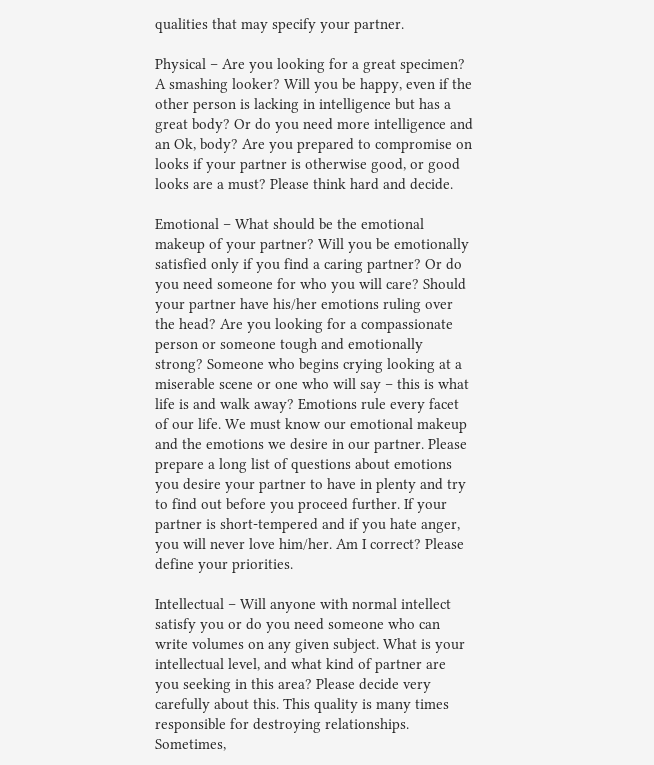qualities that may specify your partner.

Physical – Are you looking for a great specimen? A smashing looker? Will you be happy, even if the other person is lacking in intelligence but has a great body? Or do you need more intelligence and an Ok, body? Are you prepared to compromise on looks if your partner is otherwise good, or good looks are a must? Please think hard and decide.

Emotional – What should be the emotional makeup of your partner? Will you be emotionally satisfied only if you find a caring partner? Or do you need someone for who you will care? Should your partner have his/her emotions ruling over the head? Are you looking for a compassionate person or someone tough and emotionally strong? Someone who begins crying looking at a miserable scene or one who will say – this is what life is and walk away? Emotions rule every facet of our life. We must know our emotional makeup and the emotions we desire in our partner. Please prepare a long list of questions about emotions you desire your partner to have in plenty and try to find out before you proceed further. If your partner is short-tempered and if you hate anger, you will never love him/her. Am I correct? Please define your priorities.

Intellectual – Will anyone with normal intellect satisfy you or do you need someone who can write volumes on any given subject. What is your intellectual level, and what kind of partner are you seeking in this area? Please decide very carefully about this. This quality is many times responsible for destroying relationships. Sometimes,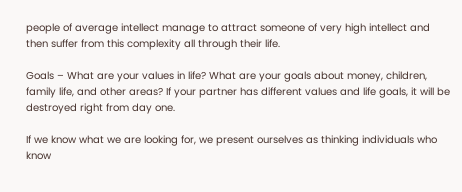people of average intellect manage to attract someone of very high intellect and then suffer from this complexity all through their life.

Goals – What are your values in life? What are your goals about money, children, family life, and other areas? If your partner has different values and life goals, it will be destroyed right from day one.

If we know what we are looking for, we present ourselves as thinking individuals who know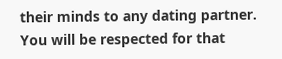their minds to any dating partner. You will be respected for that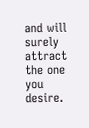and will surely attract the one you desire.